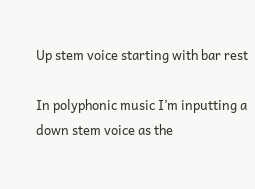Up stem voice starting with bar rest

In polyphonic music I’m inputting a down stem voice as the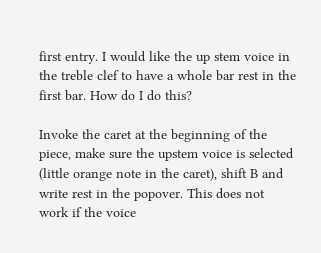first entry. I would like the up stem voice in the treble clef to have a whole bar rest in the first bar. How do I do this?

Invoke the caret at the beginning of the piece, make sure the upstem voice is selected (little orange note in the caret), shift B and write rest in the popover. This does not work if the voice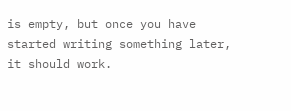is empty, but once you have started writing something later, it should work.